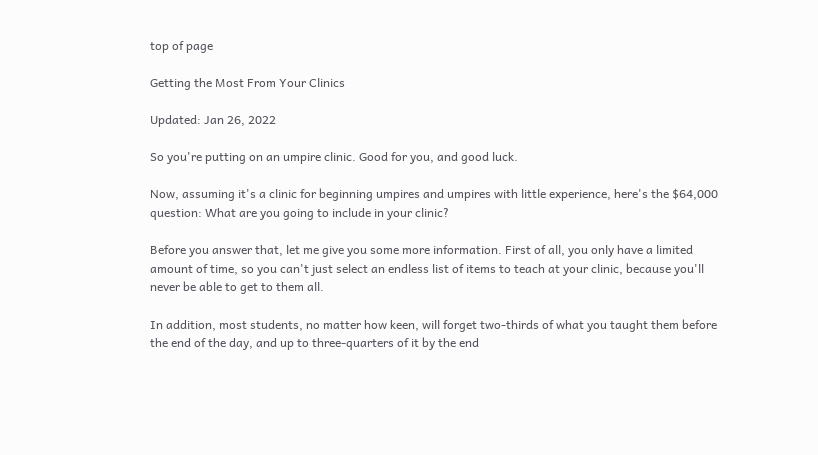top of page

Getting the Most From Your Clinics

Updated: Jan 26, 2022

So you're putting on an umpire clinic. Good for you, and good luck.

Now, assuming it's a clinic for beginning umpires and umpires with little experience, here's the $64,000 question: What are you going to include in your clinic?

Before you answer that, let me give you some more information. First of all, you only have a limited amount of time, so you can't just select an endless list of items to teach at your clinic, because you'll never be able to get to them all.

In addition, most students, no matter how keen, will forget two-thirds of what you taught them before the end of the day, and up to three-quarters of it by the end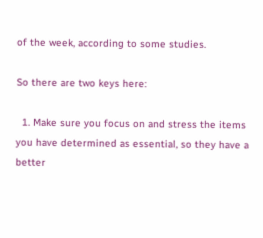of the week, according to some studies.

So there are two keys here:

  1. Make sure you focus on and stress the items you have determined as essential, so they have a better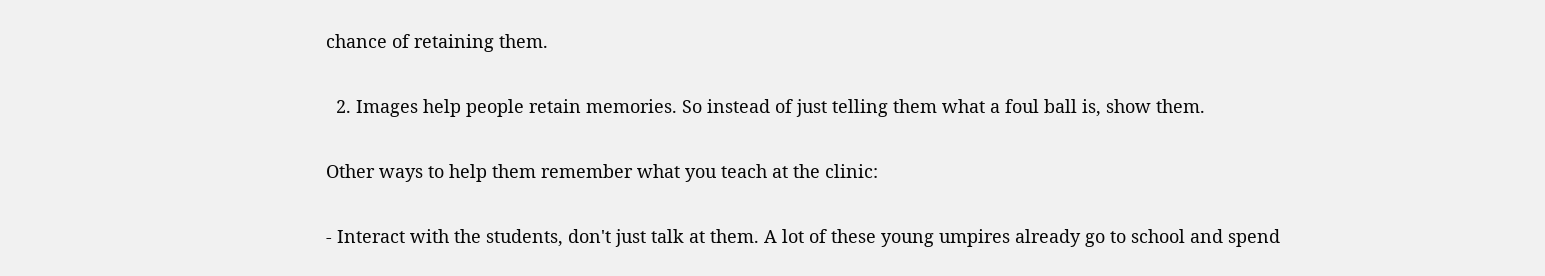chance of retaining them.

  2. Images help people retain memories. So instead of just telling them what a foul ball is, show them.

Other ways to help them remember what you teach at the clinic:

- Interact with the students, don't just talk at them. A lot of these young umpires already go to school and spend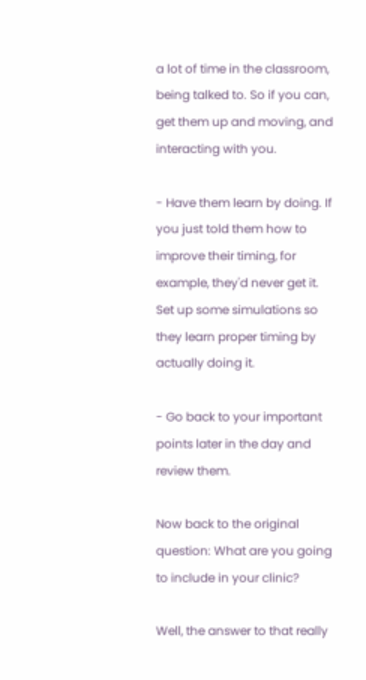a lot of time in the classroom, being talked to. So if you can, get them up and moving, and interacting with you.

- Have them learn by doing. If you just told them how to improve their timing, for example, they'd never get it. Set up some simulations so they learn proper timing by actually doing it.

- Go back to your important points later in the day and review them.

Now back to the original question: What are you going to include in your clinic?

Well, the answer to that really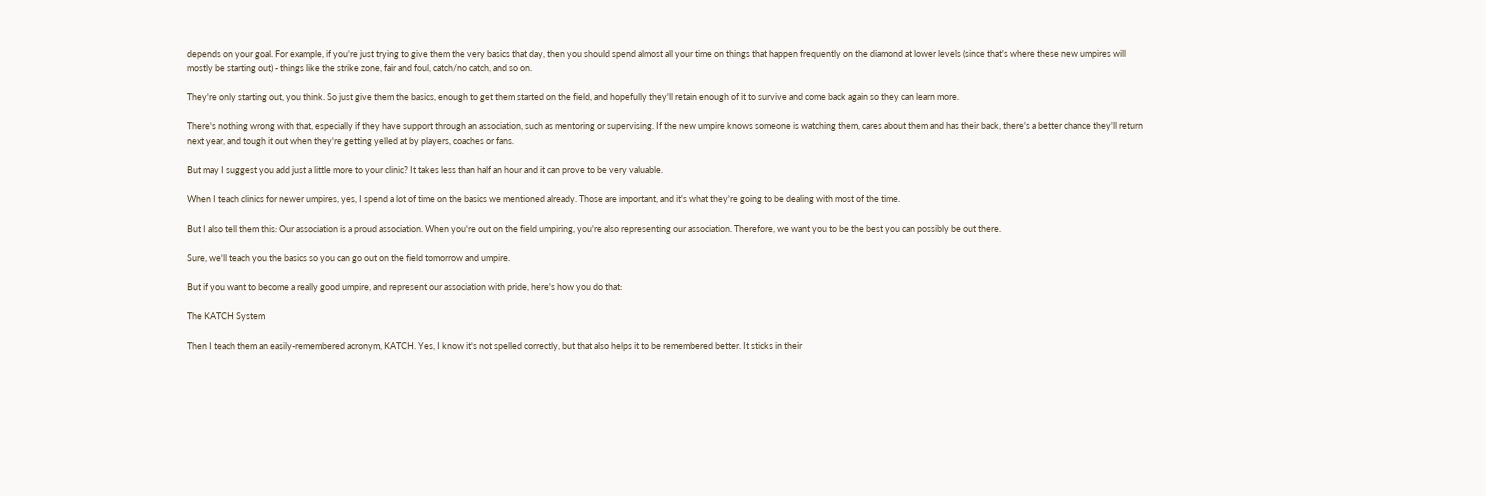depends on your goal. For example, if you're just trying to give them the very basics that day, then you should spend almost all your time on things that happen frequently on the diamond at lower levels (since that's where these new umpires will mostly be starting out) - things like the strike zone, fair and foul, catch/no catch, and so on.

They're only starting out, you think. So just give them the basics, enough to get them started on the field, and hopefully they'll retain enough of it to survive and come back again so they can learn more.

There's nothing wrong with that, especially if they have support through an association, such as mentoring or supervising. If the new umpire knows someone is watching them, cares about them and has their back, there's a better chance they'll return next year, and tough it out when they're getting yelled at by players, coaches or fans.

But may I suggest you add just a little more to your clinic? It takes less than half an hour and it can prove to be very valuable.

When I teach clinics for newer umpires, yes, I spend a lot of time on the basics we mentioned already. Those are important, and it's what they're going to be dealing with most of the time.

But I also tell them this: Our association is a proud association. When you're out on the field umpiring, you're also representing our association. Therefore, we want you to be the best you can possibly be out there.

Sure, we'll teach you the basics so you can go out on the field tomorrow and umpire.

But if you want to become a really good umpire, and represent our association with pride, here's how you do that:

The KATCH System

Then I teach them an easily-remembered acronym, KATCH. Yes, I know it's not spelled correctly, but that also helps it to be remembered better. It sticks in their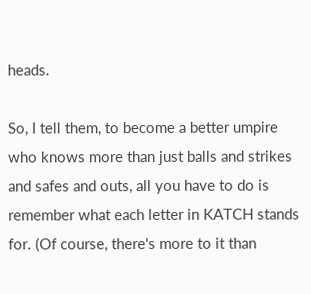heads.

So, I tell them, to become a better umpire who knows more than just balls and strikes and safes and outs, all you have to do is remember what each letter in KATCH stands for. (Of course, there's more to it than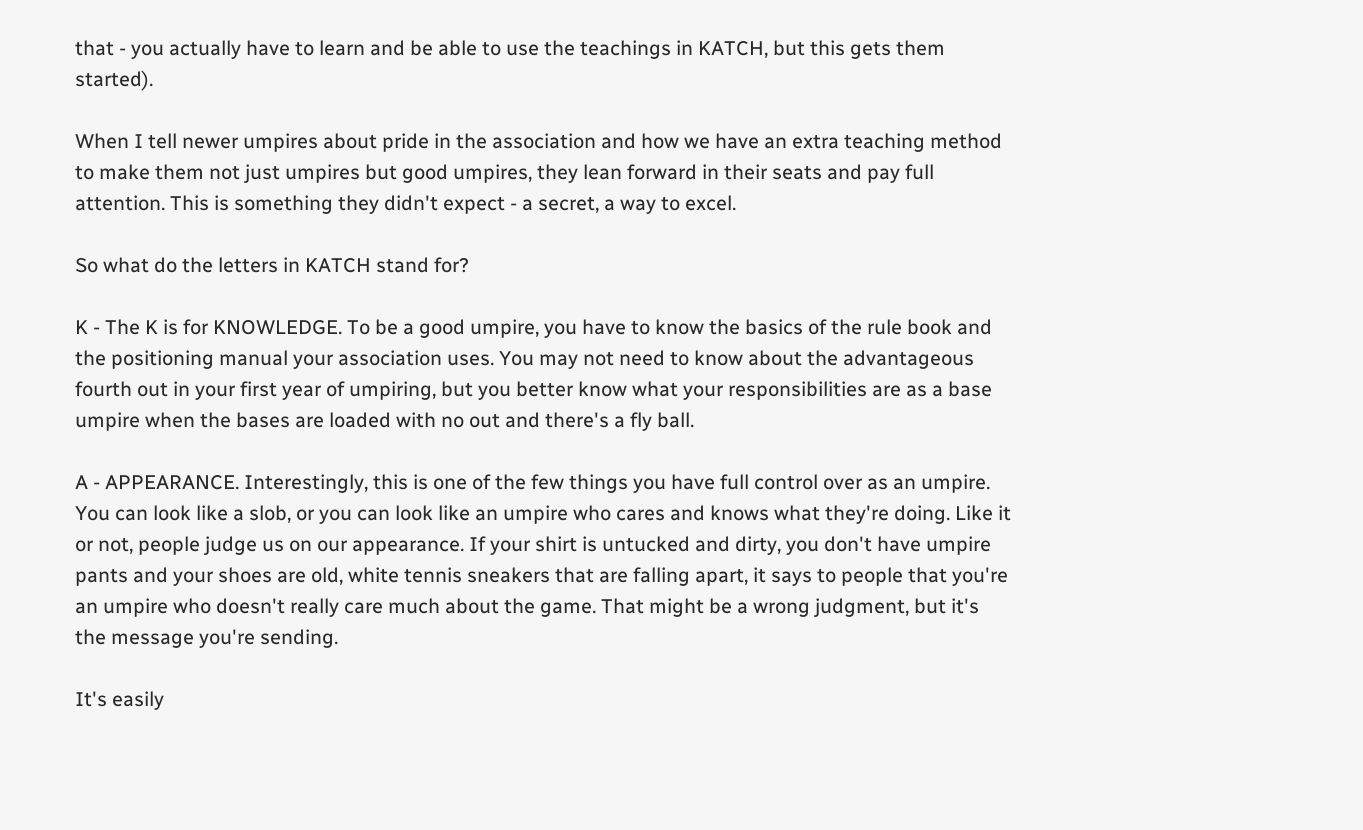that - you actually have to learn and be able to use the teachings in KATCH, but this gets them started).

When I tell newer umpires about pride in the association and how we have an extra teaching method to make them not just umpires but good umpires, they lean forward in their seats and pay full attention. This is something they didn't expect - a secret, a way to excel.

So what do the letters in KATCH stand for?

K - The K is for KNOWLEDGE. To be a good umpire, you have to know the basics of the rule book and the positioning manual your association uses. You may not need to know about the advantageous fourth out in your first year of umpiring, but you better know what your responsibilities are as a base umpire when the bases are loaded with no out and there's a fly ball.

A - APPEARANCE. Interestingly, this is one of the few things you have full control over as an umpire. You can look like a slob, or you can look like an umpire who cares and knows what they're doing. Like it or not, people judge us on our appearance. If your shirt is untucked and dirty, you don't have umpire pants and your shoes are old, white tennis sneakers that are falling apart, it says to people that you're an umpire who doesn't really care much about the game. That might be a wrong judgment, but it's the message you're sending.

It's easily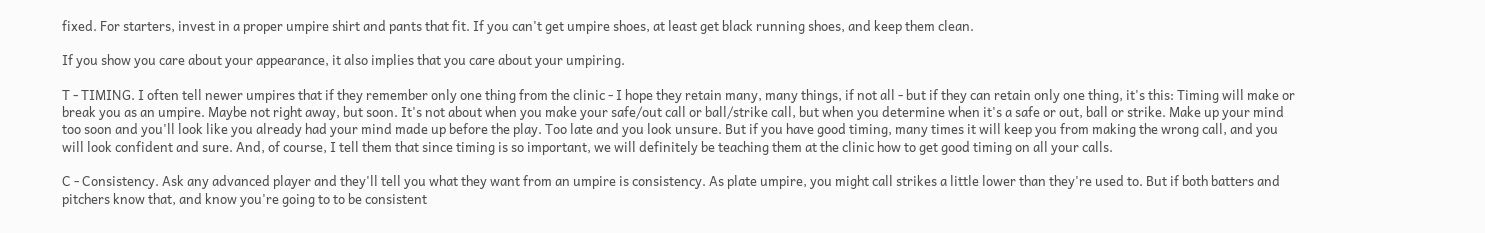fixed. For starters, invest in a proper umpire shirt and pants that fit. If you can't get umpire shoes, at least get black running shoes, and keep them clean.

If you show you care about your appearance, it also implies that you care about your umpiring.

T - TIMING. I often tell newer umpires that if they remember only one thing from the clinic - I hope they retain many, many things, if not all - but if they can retain only one thing, it's this: Timing will make or break you as an umpire. Maybe not right away, but soon. It's not about when you make your safe/out call or ball/strike call, but when you determine when it's a safe or out, ball or strike. Make up your mind too soon and you'll look like you already had your mind made up before the play. Too late and you look unsure. But if you have good timing, many times it will keep you from making the wrong call, and you will look confident and sure. And, of course, I tell them that since timing is so important, we will definitely be teaching them at the clinic how to get good timing on all your calls.

C - Consistency. Ask any advanced player and they'll tell you what they want from an umpire is consistency. As plate umpire, you might call strikes a little lower than they're used to. But if both batters and pitchers know that, and know you're going to to be consistent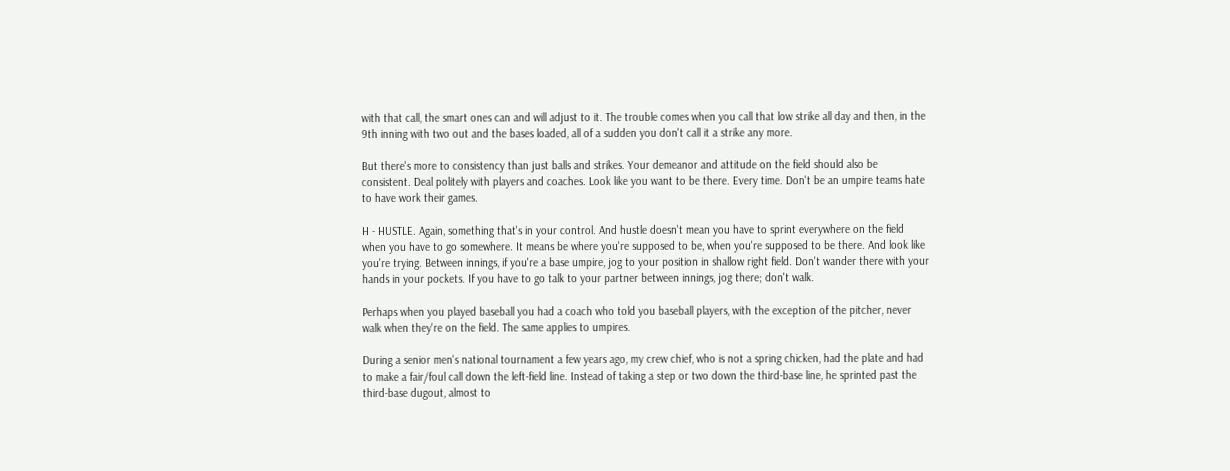with that call, the smart ones can and will adjust to it. The trouble comes when you call that low strike all day and then, in the 9th inning with two out and the bases loaded, all of a sudden you don't call it a strike any more.

But there's more to consistency than just balls and strikes. Your demeanor and attitude on the field should also be consistent. Deal politely with players and coaches. Look like you want to be there. Every time. Don't be an umpire teams hate to have work their games.

H - HUSTLE. Again, something that's in your control. And hustle doesn't mean you have to sprint everywhere on the field when you have to go somewhere. It means be where you're supposed to be, when you're supposed to be there. And look like you're trying. Between innings, if you're a base umpire, jog to your position in shallow right field. Don't wander there with your hands in your pockets. If you have to go talk to your partner between innings, jog there; don't walk.

Perhaps when you played baseball you had a coach who told you baseball players, with the exception of the pitcher, never walk when they're on the field. The same applies to umpires.

During a senior men's national tournament a few years ago, my crew chief, who is not a spring chicken, had the plate and had to make a fair/foul call down the left-field line. Instead of taking a step or two down the third-base line, he sprinted past the third-base dugout, almost to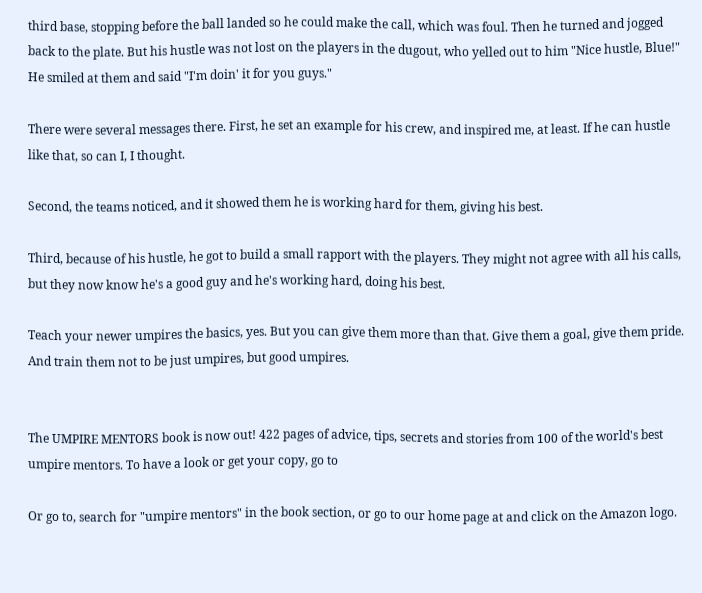third base, stopping before the ball landed so he could make the call, which was foul. Then he turned and jogged back to the plate. But his hustle was not lost on the players in the dugout, who yelled out to him "Nice hustle, Blue!" He smiled at them and said "I'm doin' it for you guys."

There were several messages there. First, he set an example for his crew, and inspired me, at least. If he can hustle like that, so can I, I thought.

Second, the teams noticed, and it showed them he is working hard for them, giving his best.

Third, because of his hustle, he got to build a small rapport with the players. They might not agree with all his calls, but they now know he's a good guy and he's working hard, doing his best.

Teach your newer umpires the basics, yes. But you can give them more than that. Give them a goal, give them pride. And train them not to be just umpires, but good umpires.


The UMPIRE MENTORS book is now out! 422 pages of advice, tips, secrets and stories from 100 of the world's best umpire mentors. To have a look or get your copy, go to

Or go to, search for "umpire mentors" in the book section, or go to our home page at and click on the Amazon logo.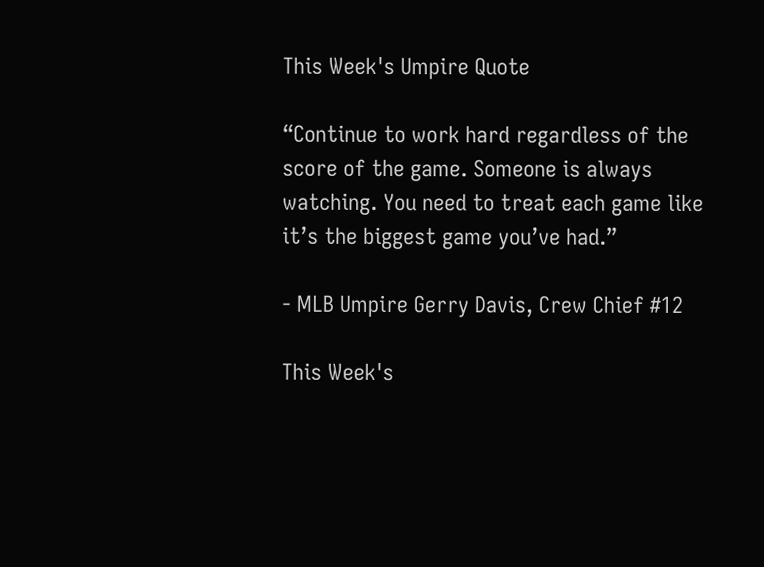This Week's Umpire Quote

“Continue to work hard regardless of the score of the game. Someone is always watching. You need to treat each game like it’s the biggest game you’ve had.”

- MLB Umpire Gerry Davis, Crew Chief #12

This Week's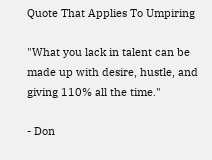Quote That Applies To Umpiring

"What you lack in talent can be made up with desire, hustle, and giving 110% all the time."

- Don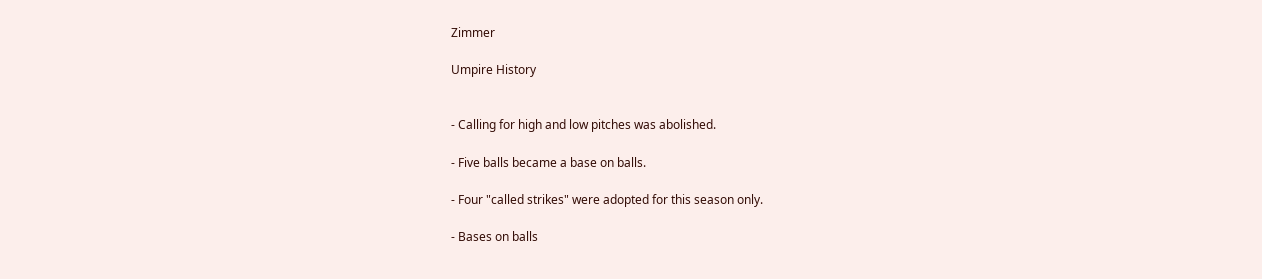Zimmer

Umpire History


- Calling for high and low pitches was abolished.

- Five balls became a base on balls.

- Four "called strikes" were adopted for this season only.

- Bases on balls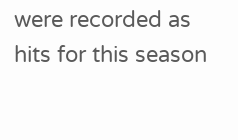were recorded as hits for this season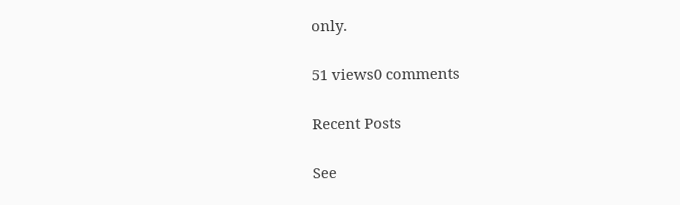only.

51 views0 comments

Recent Posts

See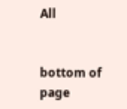All


bottom of page